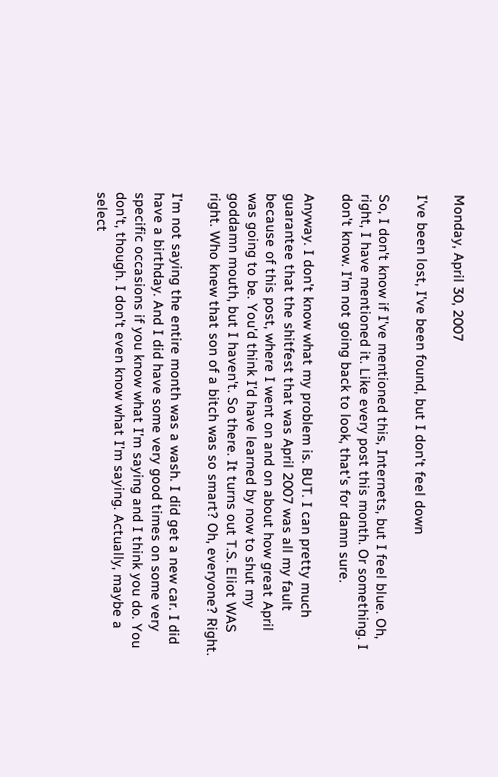Monday, April 30, 2007

I've been lost, I've been found, but I don't feel down

So, I don't know if I've mentioned this, Internets, but I feel blue. Oh, right, I have mentioned it. Like every post this month. Or something. I don't know. I'm not going back to look, that's for damn sure.

Anyway. I don't know what my problem is. BUT. I can pretty much guarantee that the shitfest that was April 2007 was all my fault because of this post, where I went on and on about how great April was going to be. You'd think I'd have learned by now to shut my goddamn mouth, but I haven't. So there. It turns out T.S. Eliot WAS right. Who knew that son of a bitch was so smart? Oh, everyone? Right.

I'm not saying the entire month was a wash. I did get a new car. I did have a birthday. And I did have some very good times on some very specific occasions if you know what I'm saying and I think you do. You don't, though. I don't even know what I'm saying. Actually, maybe a select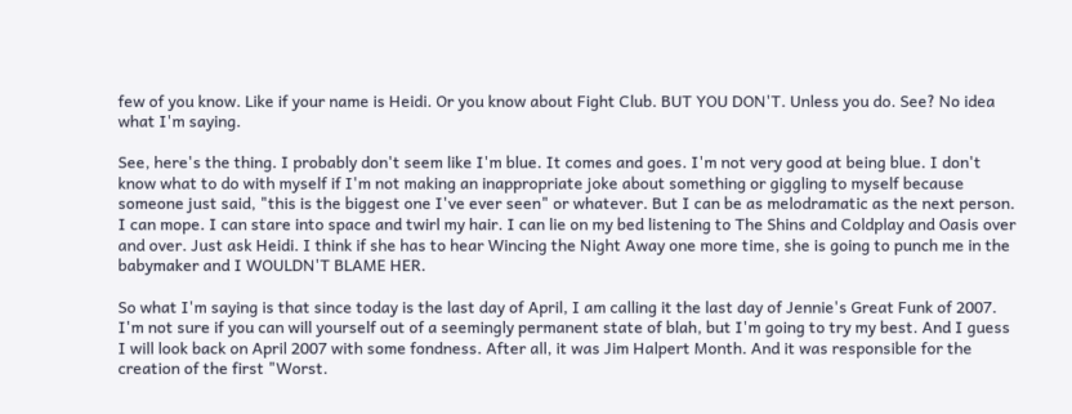few of you know. Like if your name is Heidi. Or you know about Fight Club. BUT YOU DON'T. Unless you do. See? No idea what I'm saying.

See, here's the thing. I probably don't seem like I'm blue. It comes and goes. I'm not very good at being blue. I don't know what to do with myself if I'm not making an inappropriate joke about something or giggling to myself because someone just said, "this is the biggest one I've ever seen" or whatever. But I can be as melodramatic as the next person. I can mope. I can stare into space and twirl my hair. I can lie on my bed listening to The Shins and Coldplay and Oasis over and over. Just ask Heidi. I think if she has to hear Wincing the Night Away one more time, she is going to punch me in the babymaker and I WOULDN'T BLAME HER.

So what I'm saying is that since today is the last day of April, I am calling it the last day of Jennie's Great Funk of 2007. I'm not sure if you can will yourself out of a seemingly permanent state of blah, but I'm going to try my best. And I guess I will look back on April 2007 with some fondness. After all, it was Jim Halpert Month. And it was responsible for the creation of the first "Worst.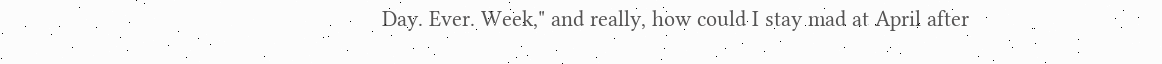Day. Ever. Week," and really, how could I stay mad at April after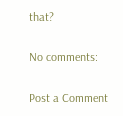that?

No comments:

Post a Comment